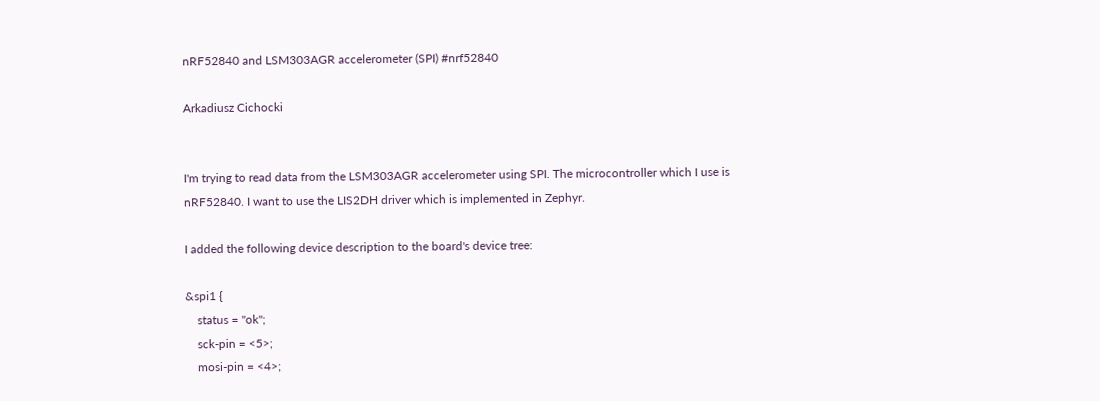nRF52840 and LSM303AGR accelerometer (SPI) #nrf52840

Arkadiusz Cichocki


I'm trying to read data from the LSM303AGR accelerometer using SPI. The microcontroller which I use is nRF52840. I want to use the LIS2DH driver which is implemented in Zephyr.

I added the following device description to the board's device tree:

&spi1 {
    status = "ok";
    sck-pin = <5>;
    mosi-pin = <4>;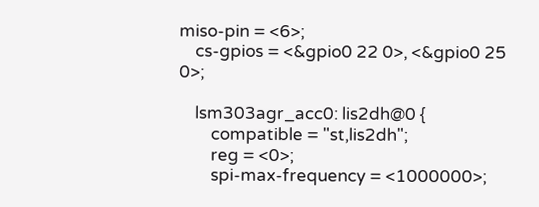miso-pin = <6>;
    cs-gpios = <&gpio0 22 0>, <&gpio0 25 0>;

    lsm303agr_acc0: lis2dh@0 {
        compatible = "st,lis2dh";
        reg = <0>;
        spi-max-frequency = <1000000>;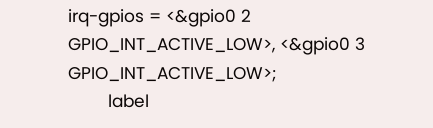irq-gpios = <&gpio0 2 GPIO_INT_ACTIVE_LOW>, <&gpio0 3 GPIO_INT_ACTIVE_LOW>;
        label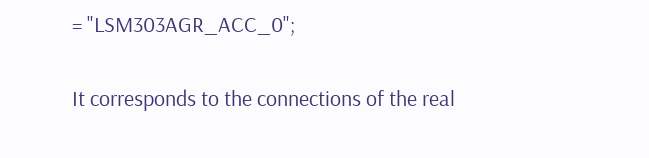= "LSM303AGR_ACC_0";

It corresponds to the connections of the real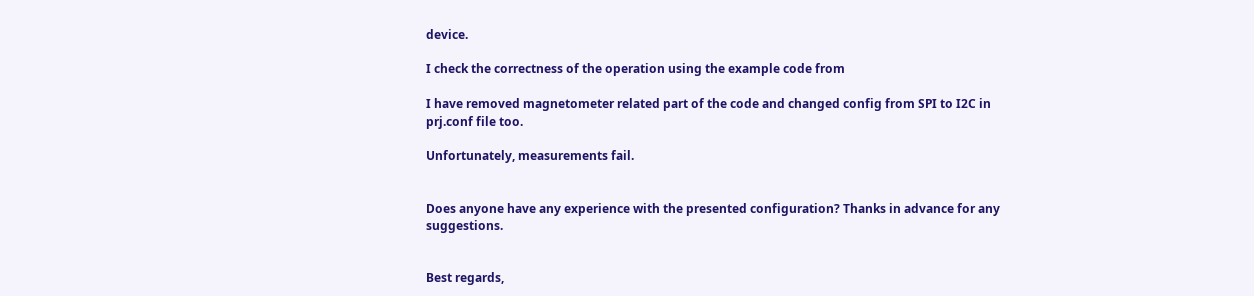device.

I check the correctness of the operation using the example code from

I have removed magnetometer related part of the code and changed config from SPI to I2C in prj.conf file too.

Unfortunately, measurements fail.


Does anyone have any experience with the presented configuration? Thanks in advance for any suggestions.


Best regards,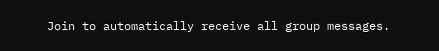Join to automatically receive all group messages.